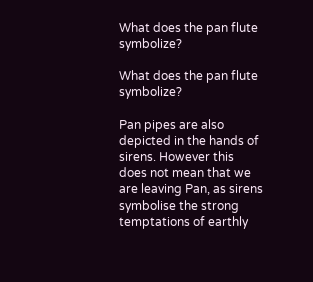What does the pan flute symbolize?

What does the pan flute symbolize?

Pan pipes are also depicted in the hands of sirens. However this does not mean that we are leaving Pan, as sirens symbolise the strong temptations of earthly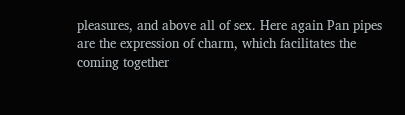pleasures, and above all of sex. Here again Pan pipes are the expression of charm, which facilitates the coming together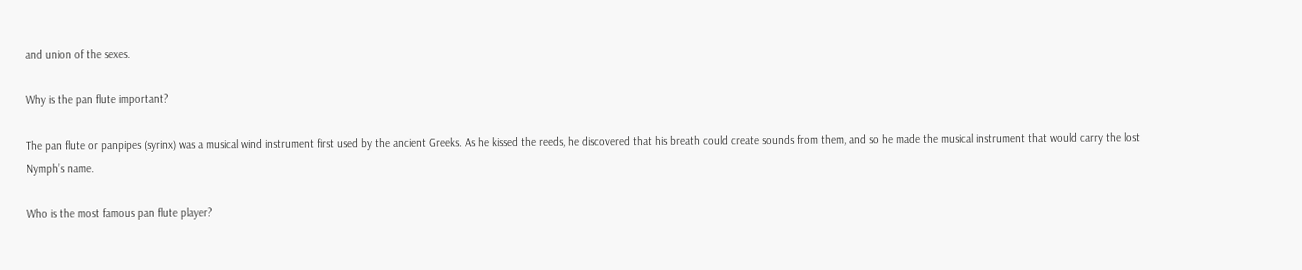and union of the sexes.

Why is the pan flute important?

The pan flute or panpipes (syrinx) was a musical wind instrument first used by the ancient Greeks. As he kissed the reeds, he discovered that his breath could create sounds from them, and so he made the musical instrument that would carry the lost Nymph’s name.

Who is the most famous pan flute player?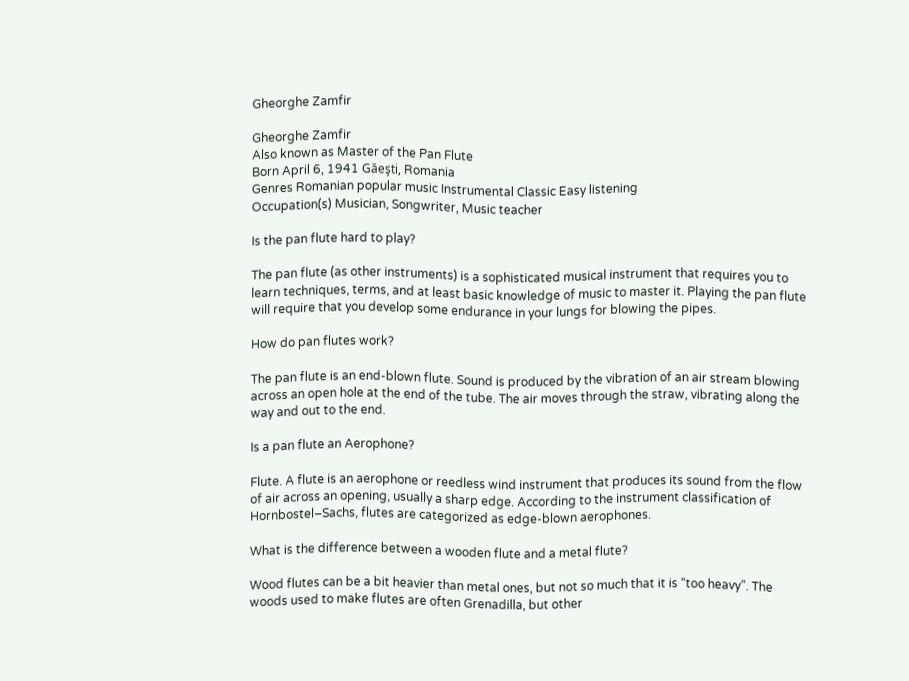Gheorghe Zamfir

Gheorghe Zamfir
Also known as Master of the Pan Flute
Born April 6, 1941 Găeşti, Romania
Genres Romanian popular music Instrumental Classic Easy listening
Occupation(s) Musician, Songwriter, Music teacher

Is the pan flute hard to play?

The pan flute (as other instruments) is a sophisticated musical instrument that requires you to learn techniques, terms, and at least basic knowledge of music to master it. Playing the pan flute will require that you develop some endurance in your lungs for blowing the pipes.

How do pan flutes work?

The pan flute is an end-blown flute. Sound is produced by the vibration of an air stream blowing across an open hole at the end of the tube. The air moves through the straw, vibrating along the way and out to the end.

Is a pan flute an Aerophone?

Flute. A flute is an aerophone or reedless wind instrument that produces its sound from the flow of air across an opening, usually a sharp edge. According to the instrument classification of Hornbostel–Sachs, flutes are categorized as edge-blown aerophones.

What is the difference between a wooden flute and a metal flute?

Wood flutes can be a bit heavier than metal ones, but not so much that it is “too heavy”. The woods used to make flutes are often Grenadilla, but other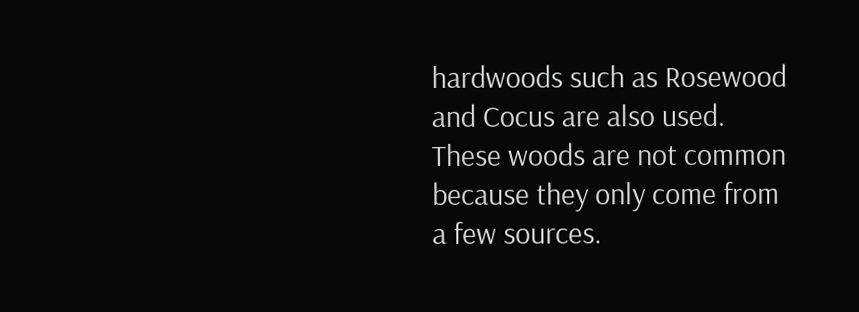hardwoods such as Rosewood and Cocus are also used. These woods are not common because they only come from a few sources.